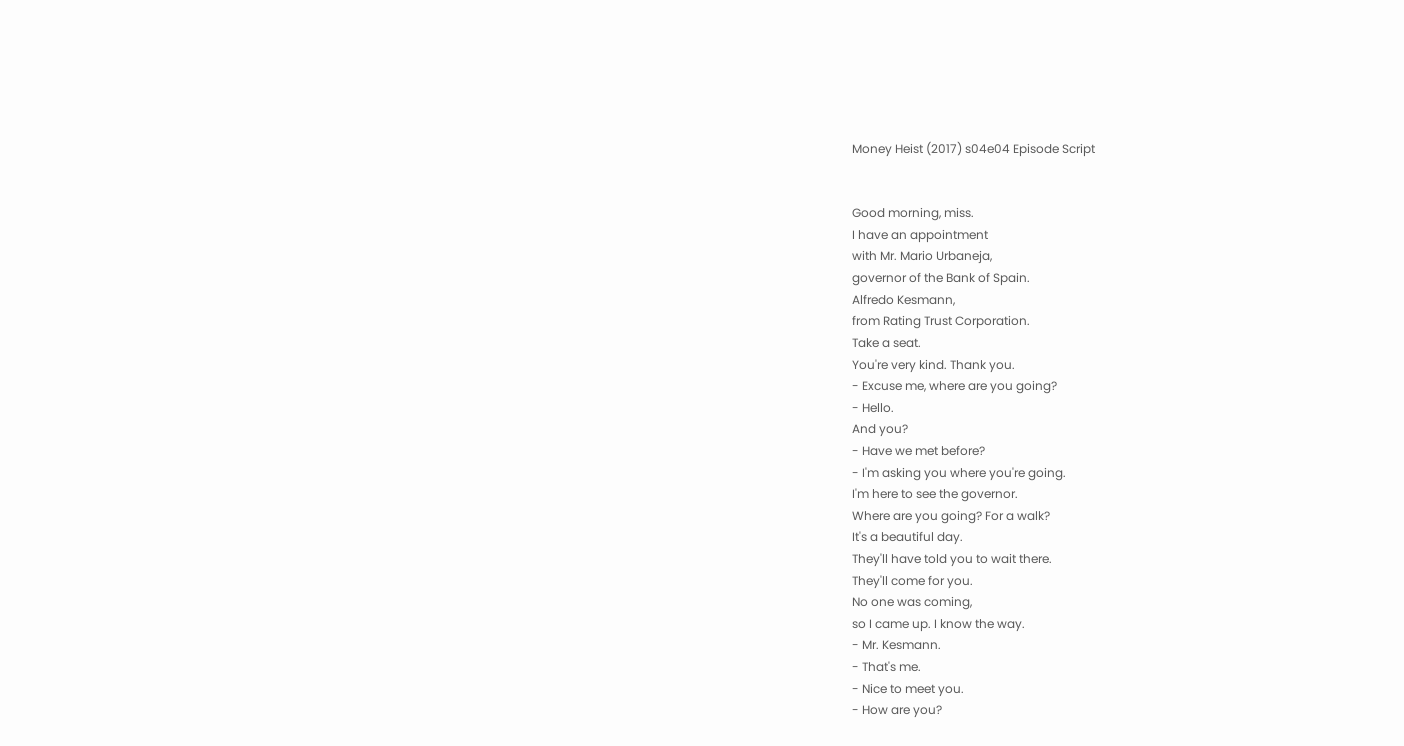Money Heist (2017) s04e04 Episode Script


Good morning, miss.
I have an appointment
with Mr. Mario Urbaneja,
governor of the Bank of Spain.
Alfredo Kesmann,
from Rating Trust Corporation.
Take a seat.
You're very kind. Thank you.
- Excuse me, where are you going?
- Hello.
And you?
- Have we met before?
- I'm asking you where you're going.
I'm here to see the governor.
Where are you going? For a walk?
It's a beautiful day.
They'll have told you to wait there.
They'll come for you.
No one was coming,
so I came up. I know the way.
- Mr. Kesmann.
- That's me.
- Nice to meet you.
- How are you?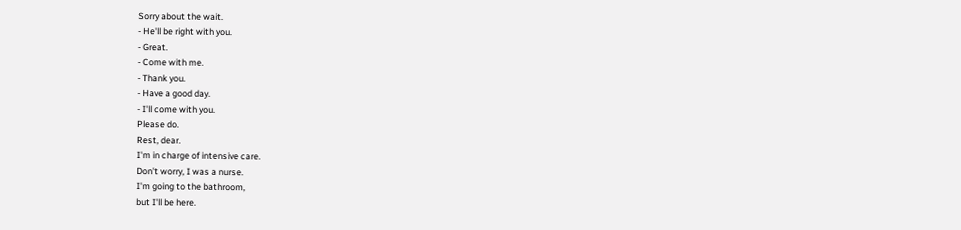Sorry about the wait.
- He'll be right with you.
- Great.
- Come with me.
- Thank you.
- Have a good day.
- I'll come with you.
Please do.
Rest, dear.
I'm in charge of intensive care.
Don't worry, I was a nurse.
I'm going to the bathroom,
but I'll be here.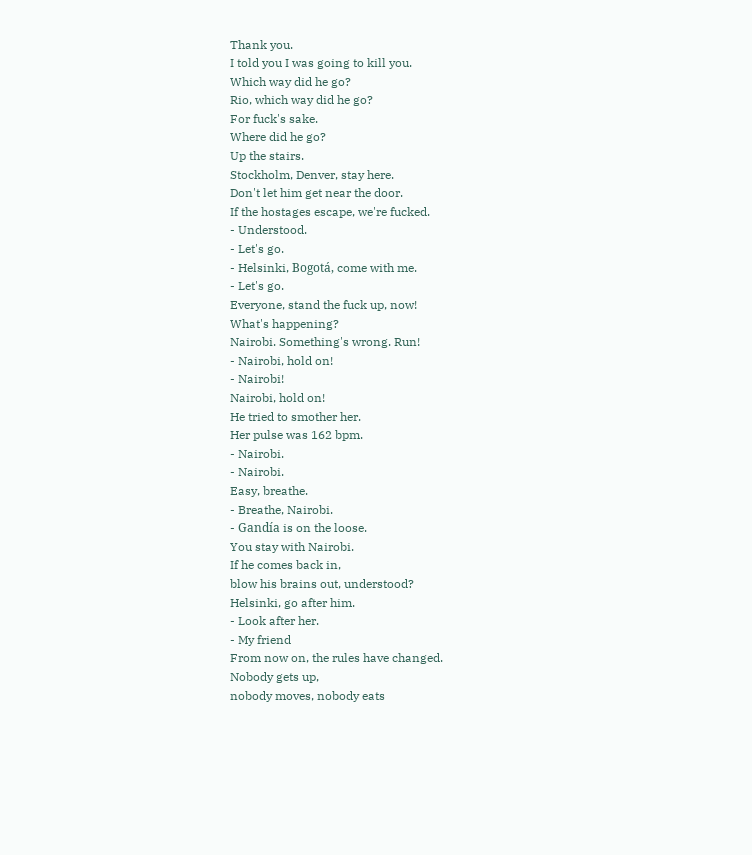Thank you.
I told you I was going to kill you.
Which way did he go?
Rio, which way did he go?
For fuck's sake.
Where did he go?
Up the stairs.
Stockholm, Denver, stay here.
Don't let him get near the door.
If the hostages escape, we're fucked.
- Understood.
- Let's go.
- Helsinki, Bogotá, come with me.
- Let's go.
Everyone, stand the fuck up, now!
What's happening?
Nairobi. Something's wrong. Run!
- Nairobi, hold on!
- Nairobi!
Nairobi, hold on!
He tried to smother her.
Her pulse was 162 bpm.
- Nairobi.
- Nairobi.
Easy, breathe.
- Breathe, Nairobi.
- Gandía is on the loose.
You stay with Nairobi.
If he comes back in,
blow his brains out, understood?
Helsinki, go after him.
- Look after her.
- My friend
From now on, the rules have changed.
Nobody gets up,
nobody moves, nobody eats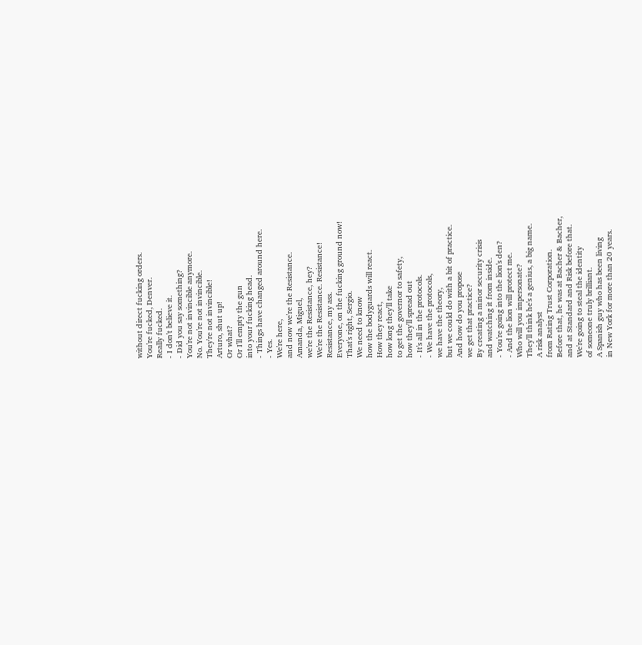without direct fucking orders.
You're fucked, Denver.
Really fucked.
- I don't believe it.
- Did you say something?
You're not invincible anymore.
No. You're not invincible.
They're not invincible!
Arturo, shut up!
Or what?
Or I'll empty the gun
into your fucking head.
- Things have changed around here.
- Yes.
We're here,
and now we're the Resistance.
Amanda, Miguel,
we're the Resistance, hey?
We're the Resistance. Resistance!
Resistance, my ass.
Everyone, on the fucking ground now!
That's right, Sergio.
We need to know
how the bodyguards will react.
How they react,
how long they'll take
to get the governor to safety,
how they'll spread out
- It's all in the protocols.
- We have the protocols,
we have the theory,
but we could do with a bit of practice.
And how do you propose
we get that practice?
By creating a minor security crisis
and watching it from inside.
- You're going into the lion's den?
- And the lion will protect me.
Who will you impersonate?
They'll think he's a genius, a big name.
A risk analyst
from Rating Trust Corporation.
Before that, he was at Bacher & Bacher,
and at Standard and Risk before that.
We're going to steal the identity
of someone truly brilliant.
A Spanish guy who has been living
in New York for more than 20 years.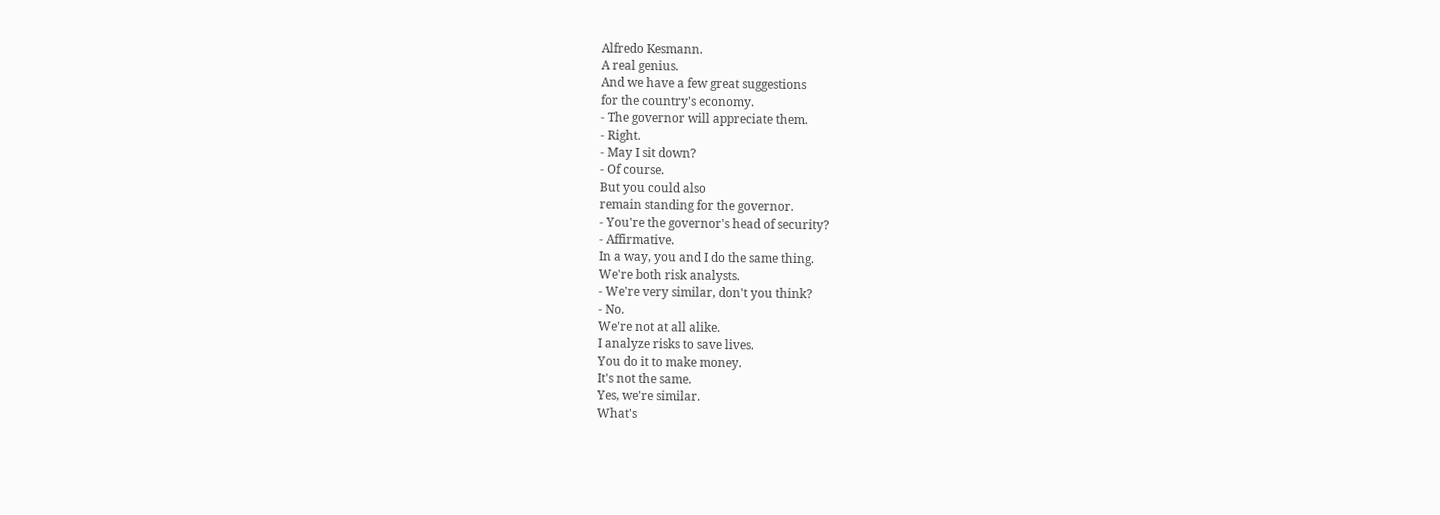Alfredo Kesmann.
A real genius.
And we have a few great suggestions
for the country's economy.
- The governor will appreciate them.
- Right.
- May I sit down?
- Of course.
But you could also
remain standing for the governor.
- You're the governor's head of security?
- Affirmative.
In a way, you and I do the same thing.
We're both risk analysts.
- We're very similar, don't you think?
- No.
We're not at all alike.
I analyze risks to save lives.
You do it to make money.
It's not the same.
Yes, we're similar.
What's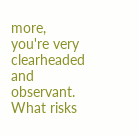more,
you're very clearheaded and observant.
What risks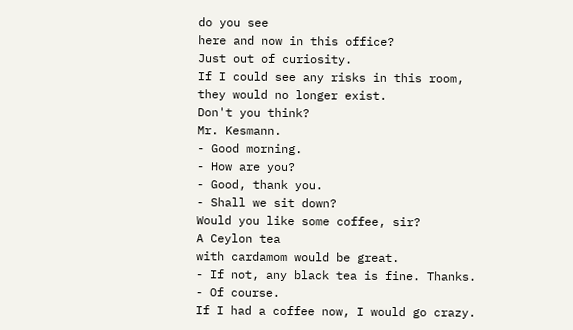do you see
here and now in this office?
Just out of curiosity.
If I could see any risks in this room,
they would no longer exist.
Don't you think?
Mr. Kesmann.
- Good morning.
- How are you?
- Good, thank you.
- Shall we sit down?
Would you like some coffee, sir?
A Ceylon tea
with cardamom would be great.
- If not, any black tea is fine. Thanks.
- Of course.
If I had a coffee now, I would go crazy.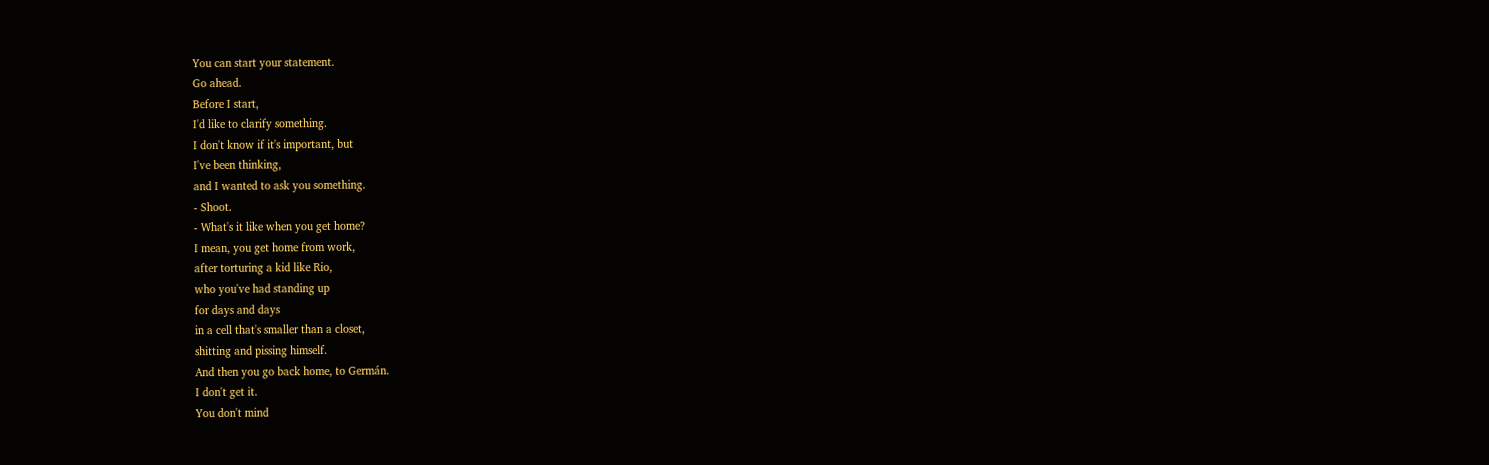You can start your statement.
Go ahead.
Before I start,
I'd like to clarify something.
I don't know if it's important, but
I've been thinking,
and I wanted to ask you something.
- Shoot.
- What's it like when you get home?
I mean, you get home from work,
after torturing a kid like Rio,
who you've had standing up
for days and days
in a cell that's smaller than a closet,
shitting and pissing himself.
And then you go back home, to Germán.
I don't get it.
You don't mind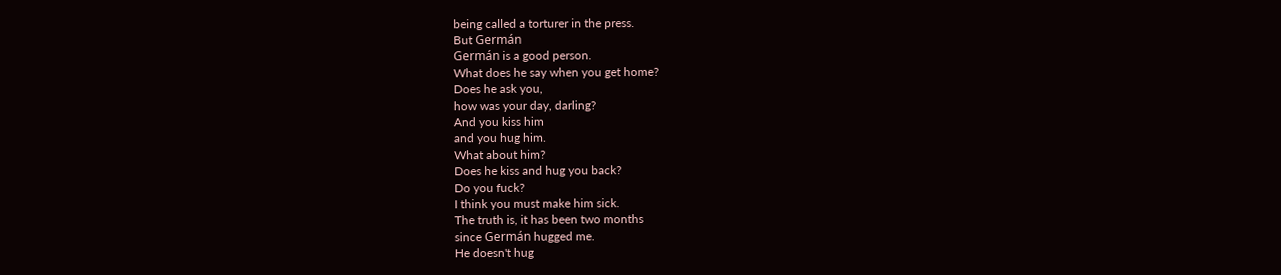being called a torturer in the press.
But Germán
Germán is a good person.
What does he say when you get home?
Does he ask you,
how was your day, darling?
And you kiss him
and you hug him.
What about him?
Does he kiss and hug you back?
Do you fuck?
I think you must make him sick.
The truth is, it has been two months
since Germán hugged me.
He doesn't hug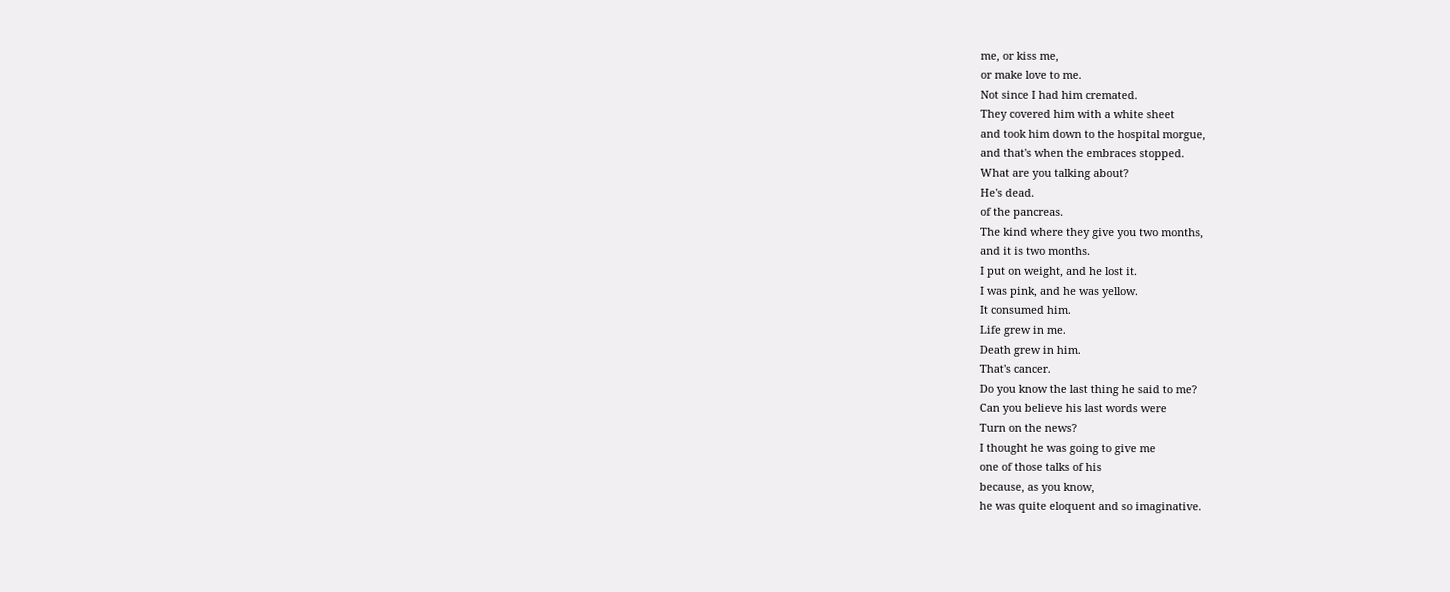me, or kiss me,
or make love to me.
Not since I had him cremated.
They covered him with a white sheet
and took him down to the hospital morgue,
and that's when the embraces stopped.
What are you talking about?
He's dead.
of the pancreas.
The kind where they give you two months,
and it is two months.
I put on weight, and he lost it.
I was pink, and he was yellow.
It consumed him.
Life grew in me.
Death grew in him.
That's cancer.
Do you know the last thing he said to me?
Can you believe his last words were
Turn on the news?
I thought he was going to give me
one of those talks of his
because, as you know,
he was quite eloquent and so imaginative.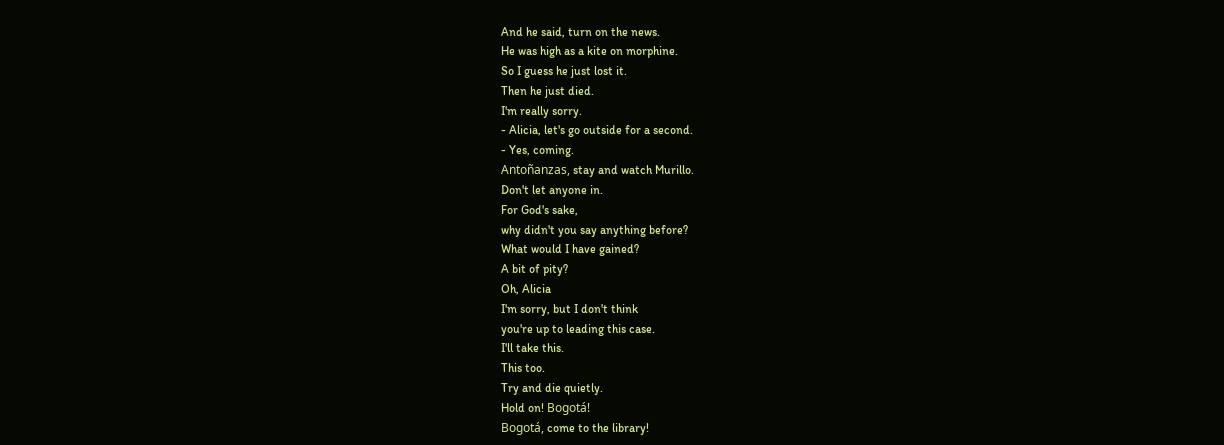And he said, turn on the news.
He was high as a kite on morphine.
So I guess he just lost it.
Then he just died.
I'm really sorry.
- Alicia, let's go outside for a second.
- Yes, coming.
Antoñanzas, stay and watch Murillo.
Don't let anyone in.
For God's sake,
why didn't you say anything before?
What would I have gained?
A bit of pity?
Oh, Alicia
I'm sorry, but I don't think
you're up to leading this case.
I'll take this.
This too.
Try and die quietly.
Hold on! Bogotá!
Bogotá, come to the library!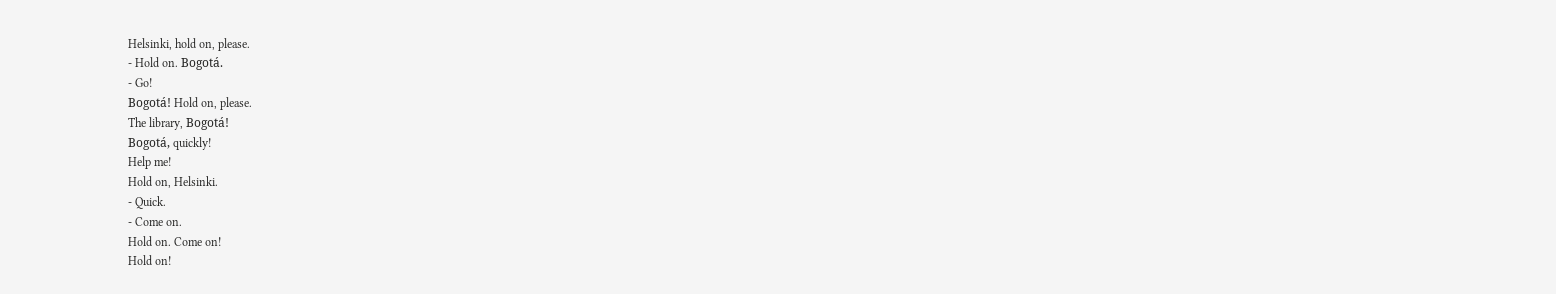Helsinki, hold on, please.
- Hold on. Bogotá.
- Go!
Bogotá! Hold on, please.
The library, Bogotá!
Bogotá, quickly!
Help me!
Hold on, Helsinki.
- Quick.
- Come on.
Hold on. Come on!
Hold on!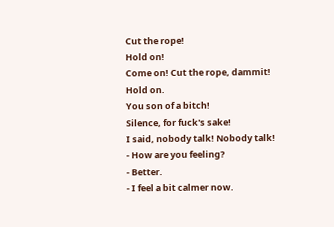Cut the rope!
Hold on!
Come on! Cut the rope, dammit!
Hold on.
You son of a bitch!
Silence, for fuck's sake!
I said, nobody talk! Nobody talk!
- How are you feeling?
- Better.
- I feel a bit calmer now.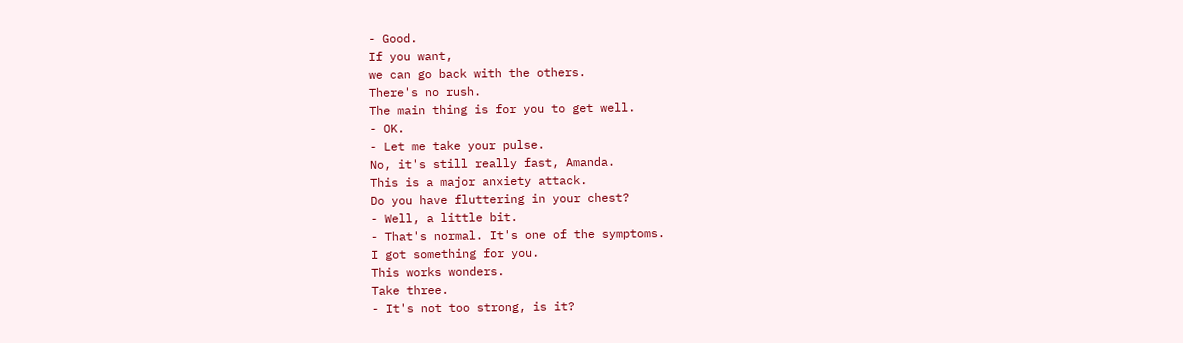- Good.
If you want,
we can go back with the others.
There's no rush.
The main thing is for you to get well.
- OK.
- Let me take your pulse.
No, it's still really fast, Amanda.
This is a major anxiety attack.
Do you have fluttering in your chest?
- Well, a little bit.
- That's normal. It's one of the symptoms.
I got something for you.
This works wonders.
Take three.
- It's not too strong, is it?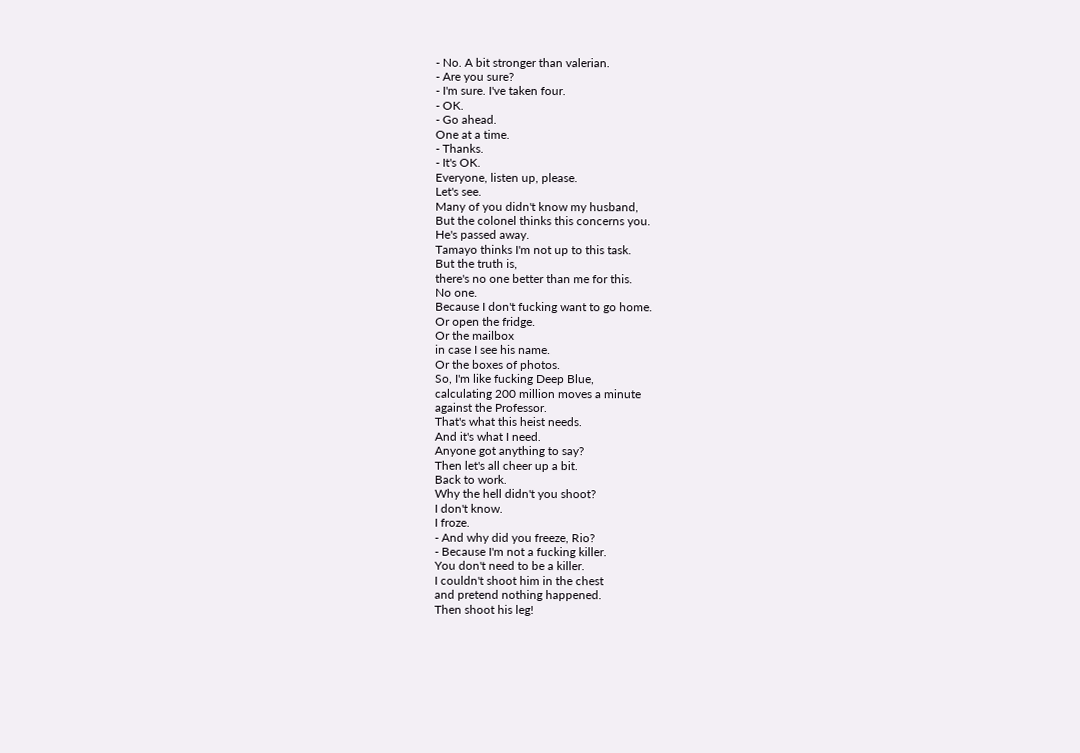- No. A bit stronger than valerian.
- Are you sure?
- I'm sure. I've taken four.
- OK.
- Go ahead.
One at a time.
- Thanks.
- It's OK.
Everyone, listen up, please.
Let's see.
Many of you didn't know my husband,
But the colonel thinks this concerns you.
He's passed away.
Tamayo thinks I'm not up to this task.
But the truth is,
there's no one better than me for this.
No one.
Because I don't fucking want to go home.
Or open the fridge.
Or the mailbox
in case I see his name.
Or the boxes of photos.
So, I'm like fucking Deep Blue,
calculating 200 million moves a minute
against the Professor.
That's what this heist needs.
And it's what I need.
Anyone got anything to say?
Then let's all cheer up a bit.
Back to work.
Why the hell didn't you shoot?
I don't know.
I froze.
- And why did you freeze, Rio?
- Because I'm not a fucking killer.
You don't need to be a killer.
I couldn't shoot him in the chest
and pretend nothing happened.
Then shoot his leg!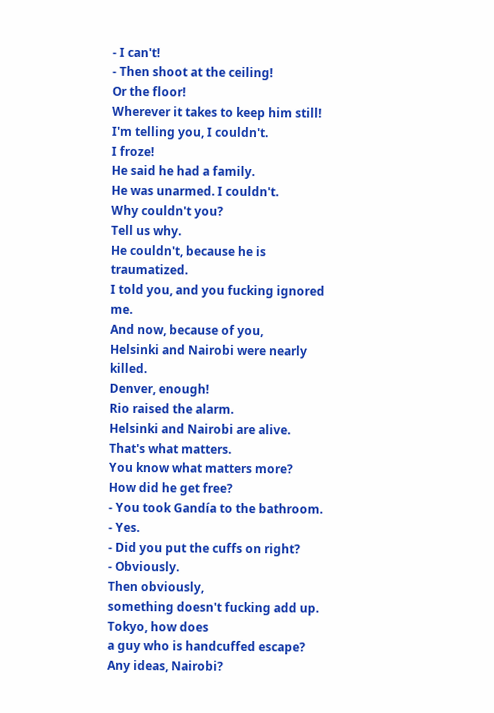- I can't!
- Then shoot at the ceiling!
Or the floor!
Wherever it takes to keep him still!
I'm telling you, I couldn't.
I froze!
He said he had a family.
He was unarmed. I couldn't.
Why couldn't you?
Tell us why.
He couldn't, because he is traumatized.
I told you, and you fucking ignored me.
And now, because of you,
Helsinki and Nairobi were nearly killed.
Denver, enough!
Rio raised the alarm.
Helsinki and Nairobi are alive.
That's what matters.
You know what matters more?
How did he get free?
- You took Gandía to the bathroom.
- Yes.
- Did you put the cuffs on right?
- Obviously.
Then obviously,
something doesn't fucking add up.
Tokyo, how does
a guy who is handcuffed escape?
Any ideas, Nairobi?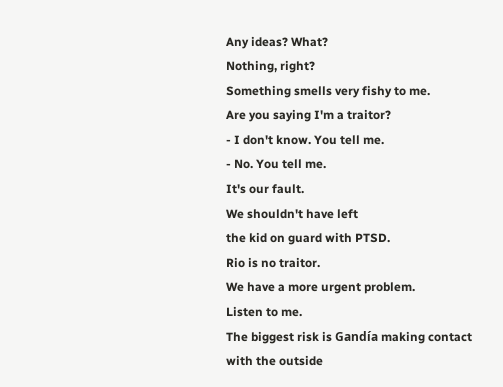Any ideas? What?
Nothing, right?
Something smells very fishy to me.
Are you saying I'm a traitor?
- I don't know. You tell me.
- No. You tell me.
It's our fault.
We shouldn't have left
the kid on guard with PTSD.
Rio is no traitor.
We have a more urgent problem.
Listen to me.
The biggest risk is Gandía making contact
with the outside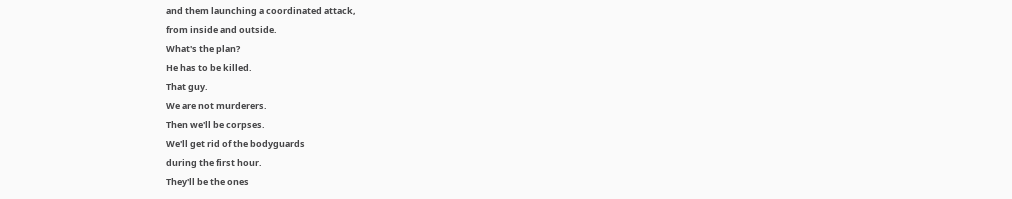and them launching a coordinated attack,
from inside and outside.
What's the plan?
He has to be killed.
That guy.
We are not murderers.
Then we'll be corpses.
We'll get rid of the bodyguards
during the first hour.
They'll be the ones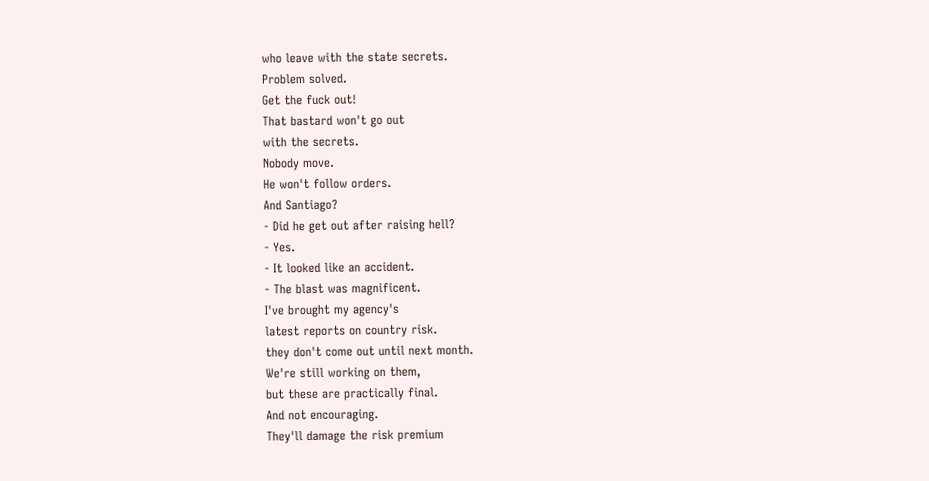who leave with the state secrets.
Problem solved.
Get the fuck out!
That bastard won't go out
with the secrets.
Nobody move.
He won't follow orders.
And Santiago?
- Did he get out after raising hell?
- Yes.
- It looked like an accident.
- The blast was magnificent.
I've brought my agency's
latest reports on country risk.
they don't come out until next month.
We're still working on them,
but these are practically final.
And not encouraging.
They'll damage the risk premium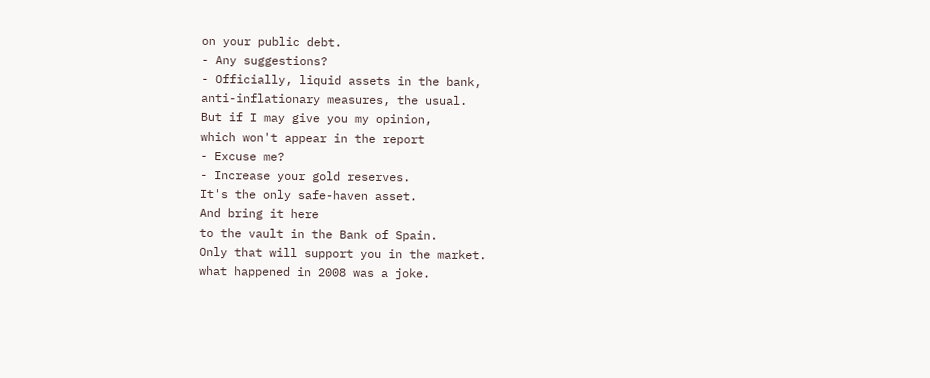on your public debt.
- Any suggestions?
- Officially, liquid assets in the bank,
anti-inflationary measures, the usual.
But if I may give you my opinion,
which won't appear in the report
- Excuse me?
- Increase your gold reserves.
It's the only safe-haven asset.
And bring it here
to the vault in the Bank of Spain.
Only that will support you in the market.
what happened in 2008 was a joke.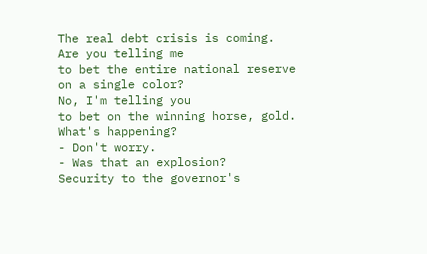The real debt crisis is coming.
Are you telling me
to bet the entire national reserve
on a single color?
No, I'm telling you
to bet on the winning horse, gold.
What's happening?
- Don't worry.
- Was that an explosion?
Security to the governor's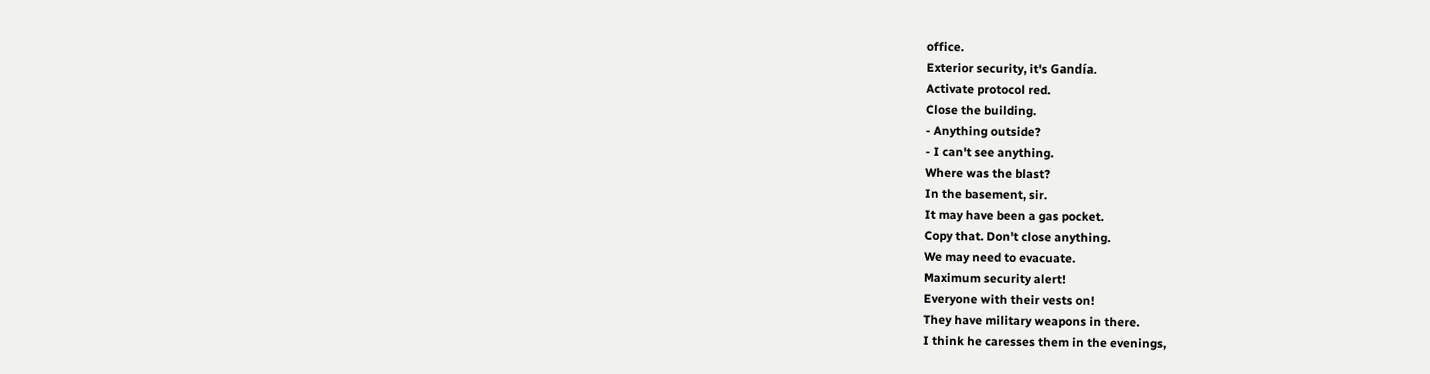office.
Exterior security, it's Gandía.
Activate protocol red.
Close the building.
- Anything outside?
- I can't see anything.
Where was the blast?
In the basement, sir.
It may have been a gas pocket.
Copy that. Don't close anything.
We may need to evacuate.
Maximum security alert!
Everyone with their vests on!
They have military weapons in there.
I think he caresses them in the evenings,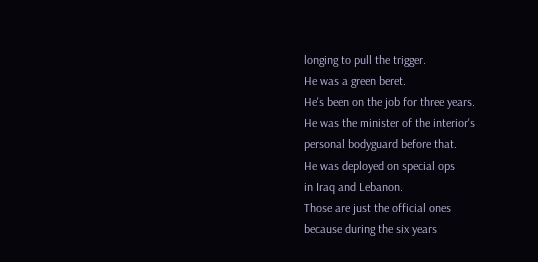longing to pull the trigger.
He was a green beret.
He's been on the job for three years.
He was the minister of the interior's
personal bodyguard before that.
He was deployed on special ops
in Iraq and Lebanon.
Those are just the official ones
because during the six years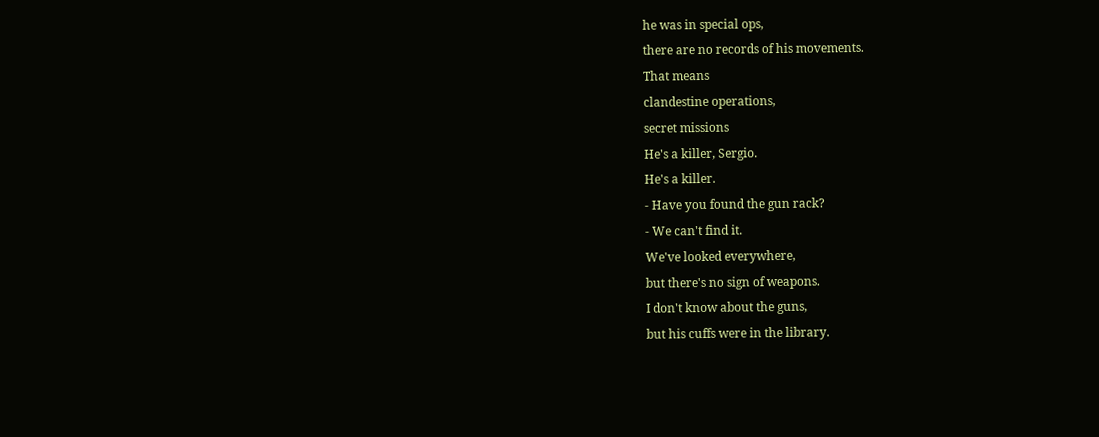he was in special ops,
there are no records of his movements.
That means
clandestine operations,
secret missions
He's a killer, Sergio.
He's a killer.
- Have you found the gun rack?
- We can't find it.
We've looked everywhere,
but there's no sign of weapons.
I don't know about the guns,
but his cuffs were in the library.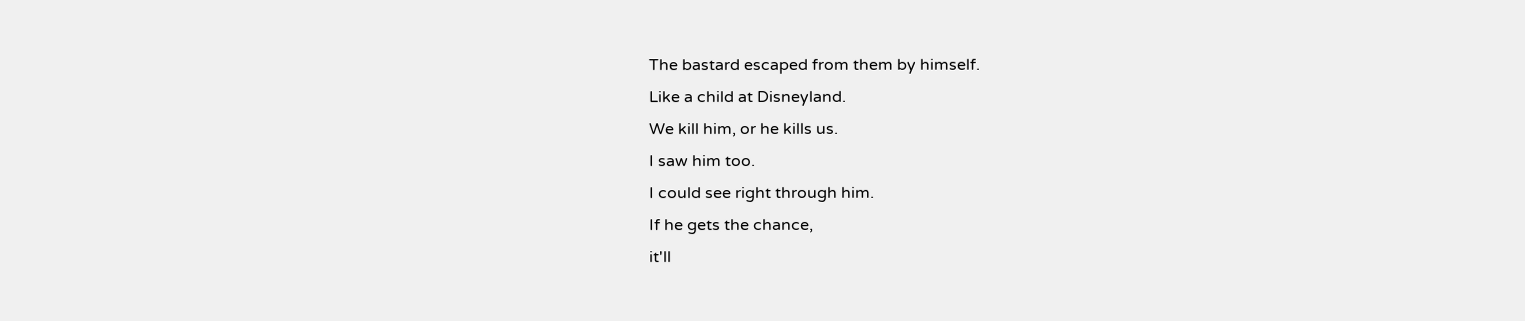The bastard escaped from them by himself.
Like a child at Disneyland.
We kill him, or he kills us.
I saw him too.
I could see right through him.
If he gets the chance,
it'll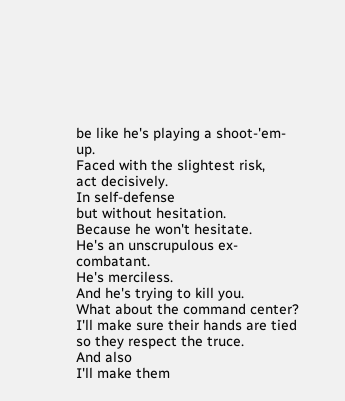be like he's playing a shoot-'em-up.
Faced with the slightest risk,
act decisively.
In self-defense
but without hesitation.
Because he won't hesitate.
He's an unscrupulous ex-combatant.
He's merciless.
And he's trying to kill you.
What about the command center?
I'll make sure their hands are tied
so they respect the truce.
And also
I'll make them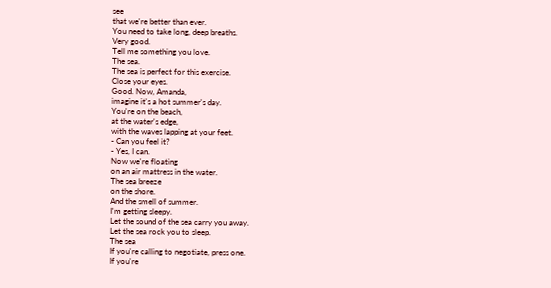see
that we're better than ever.
You need to take long, deep breaths.
Very good.
Tell me something you love.
The sea.
The sea is perfect for this exercise.
Close your eyes.
Good. Now, Amanda,
imagine it's a hot summer's day.
You're on the beach,
at the water's edge,
with the waves lapping at your feet.
- Can you feel it?
- Yes, I can.
Now we're floating
on an air mattress in the water.
The sea breeze
on the shore.
And the smell of summer.
I'm getting sleepy.
Let the sound of the sea carry you away.
Let the sea rock you to sleep.
The sea
If you're calling to negotiate, press one.
If you're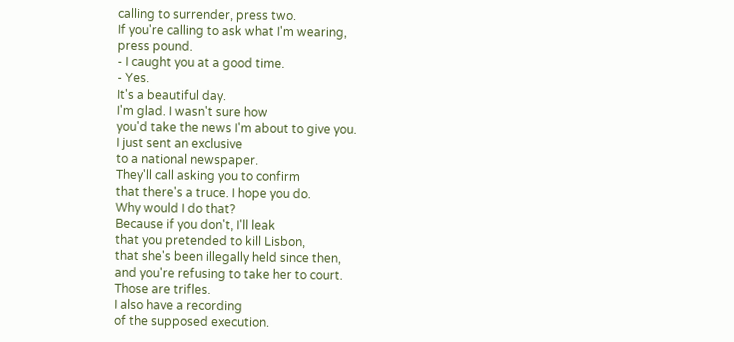calling to surrender, press two.
If you're calling to ask what I'm wearing,
press pound.
- I caught you at a good time.
- Yes.
It's a beautiful day.
I'm glad. I wasn't sure how
you'd take the news I'm about to give you.
I just sent an exclusive
to a national newspaper.
They'll call asking you to confirm
that there's a truce. I hope you do.
Why would I do that?
Because if you don't, I'll leak
that you pretended to kill Lisbon,
that she's been illegally held since then,
and you're refusing to take her to court.
Those are trifles.
I also have a recording
of the supposed execution.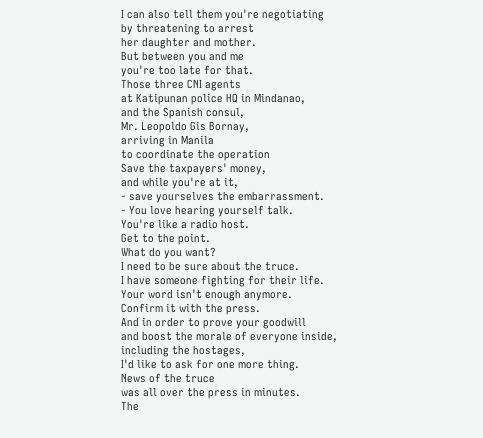I can also tell them you're negotiating
by threatening to arrest
her daughter and mother.
But between you and me
you're too late for that.
Those three CNI agents
at Katipunan police HQ in Mindanao,
and the Spanish consul,
Mr. Leopoldo Gis Bornay,
arriving in Manila
to coordinate the operation
Save the taxpayers' money,
and while you're at it,
- save yourselves the embarrassment.
- You love hearing yourself talk.
You're like a radio host.
Get to the point.
What do you want?
I need to be sure about the truce.
I have someone fighting for their life.
Your word isn't enough anymore.
Confirm it with the press.
And in order to prove your goodwill
and boost the morale of everyone inside,
including the hostages,
I'd like to ask for one more thing.
News of the truce
was all over the press in minutes.
The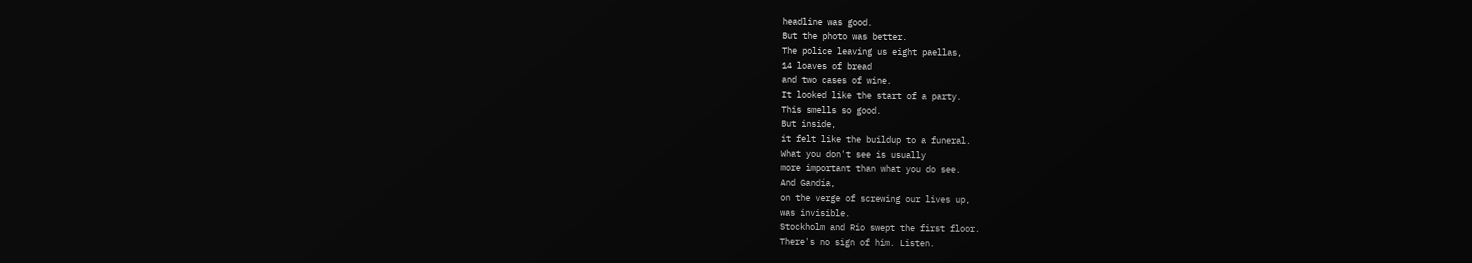headline was good.
But the photo was better.
The police leaving us eight paellas,
14 loaves of bread
and two cases of wine.
It looked like the start of a party.
This smells so good.
But inside,
it felt like the buildup to a funeral.
What you don't see is usually
more important than what you do see.
And Gandía,
on the verge of screwing our lives up,
was invisible.
Stockholm and Rio swept the first floor.
There's no sign of him. Listen.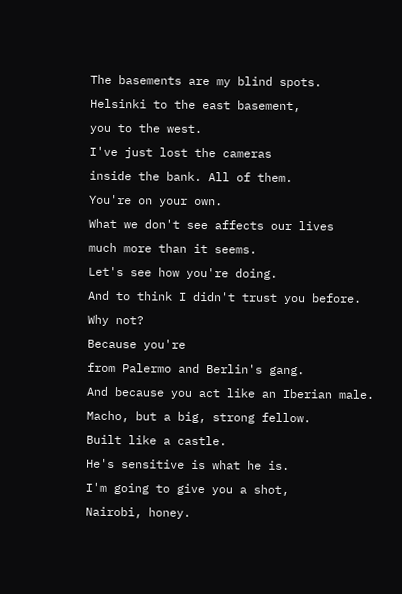The basements are my blind spots.
Helsinki to the east basement,
you to the west.
I've just lost the cameras
inside the bank. All of them.
You're on your own.
What we don't see affects our lives
much more than it seems.
Let's see how you're doing.
And to think I didn't trust you before.
Why not?
Because you're
from Palermo and Berlin's gang.
And because you act like an Iberian male.
Macho, but a big, strong fellow.
Built like a castle.
He's sensitive is what he is.
I'm going to give you a shot,
Nairobi, honey.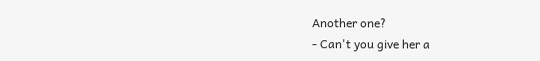Another one?
- Can't you give her a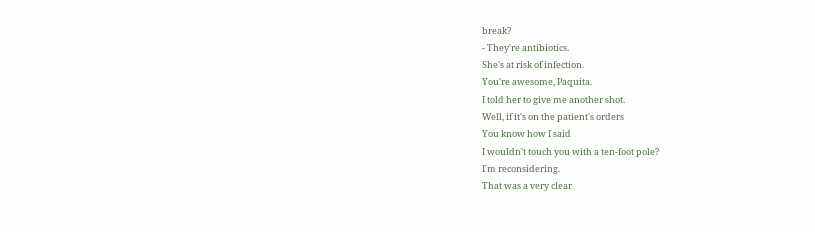break?
- They're antibiotics.
She's at risk of infection.
You're awesome, Paquita.
I told her to give me another shot.
Well, if it's on the patient's orders
You know how I said
I wouldn't touch you with a ten-foot pole?
I'm reconsidering.
That was a very clear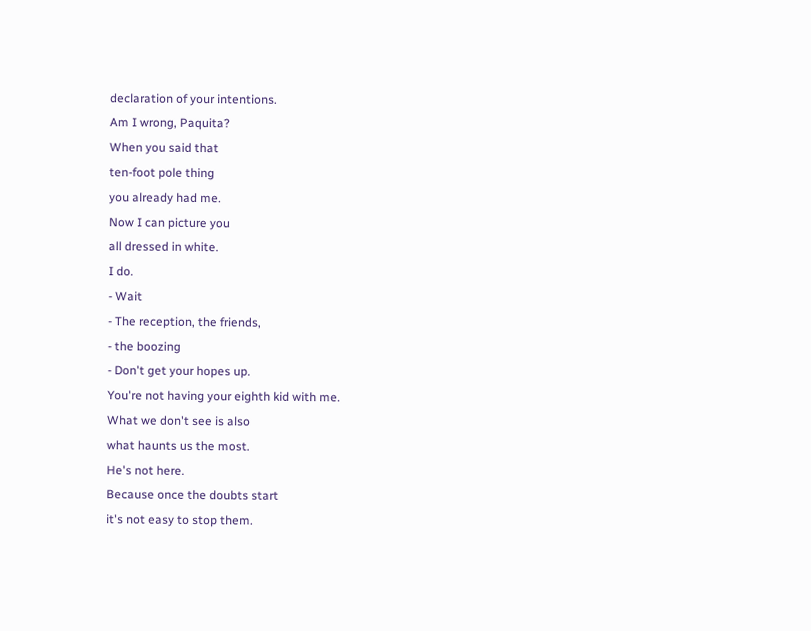declaration of your intentions.
Am I wrong, Paquita?
When you said that
ten-foot pole thing
you already had me.
Now I can picture you
all dressed in white.
I do.
- Wait
- The reception, the friends,
- the boozing
- Don't get your hopes up.
You're not having your eighth kid with me.
What we don't see is also
what haunts us the most.
He's not here.
Because once the doubts start
it's not easy to stop them.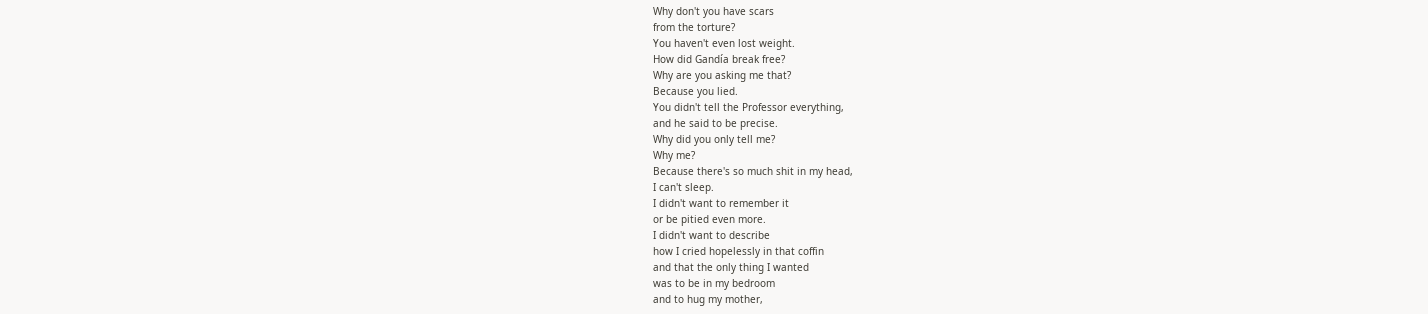Why don't you have scars
from the torture?
You haven't even lost weight.
How did Gandía break free?
Why are you asking me that?
Because you lied.
You didn't tell the Professor everything,
and he said to be precise.
Why did you only tell me?
Why me?
Because there's so much shit in my head,
I can't sleep.
I didn't want to remember it
or be pitied even more.
I didn't want to describe
how I cried hopelessly in that coffin
and that the only thing I wanted
was to be in my bedroom
and to hug my mother,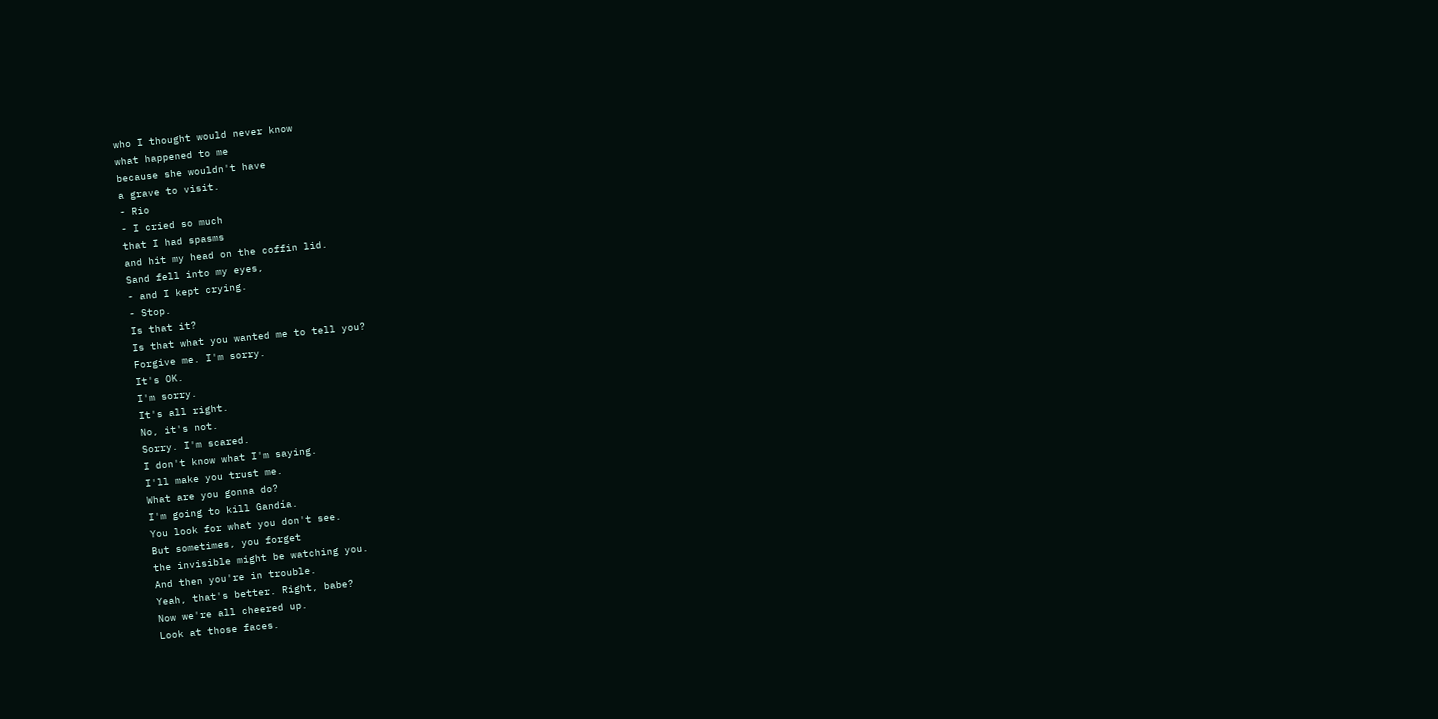who I thought would never know
what happened to me
because she wouldn't have
a grave to visit.
- Rio
- I cried so much
that I had spasms
and hit my head on the coffin lid.
Sand fell into my eyes,
- and I kept crying.
- Stop.
Is that it?
Is that what you wanted me to tell you?
Forgive me. I'm sorry.
It's OK.
I'm sorry.
It's all right.
No, it's not.
Sorry. I'm scared.
I don't know what I'm saying.
I'll make you trust me.
What are you gonna do?
I'm going to kill Gandía.
You look for what you don't see.
But sometimes, you forget
the invisible might be watching you.
And then you're in trouble.
Yeah, that's better. Right, babe?
Now we're all cheered up.
Look at those faces.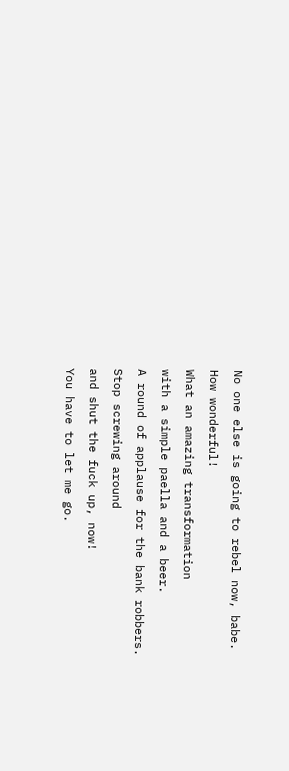No one else is going to rebel now, babe.
How wonderful!
What an amazing transformation
with a simple paella and a beer.
A round of applause for the bank robbers.
Stop screwing around
and shut the fuck up, now!
You have to let me go.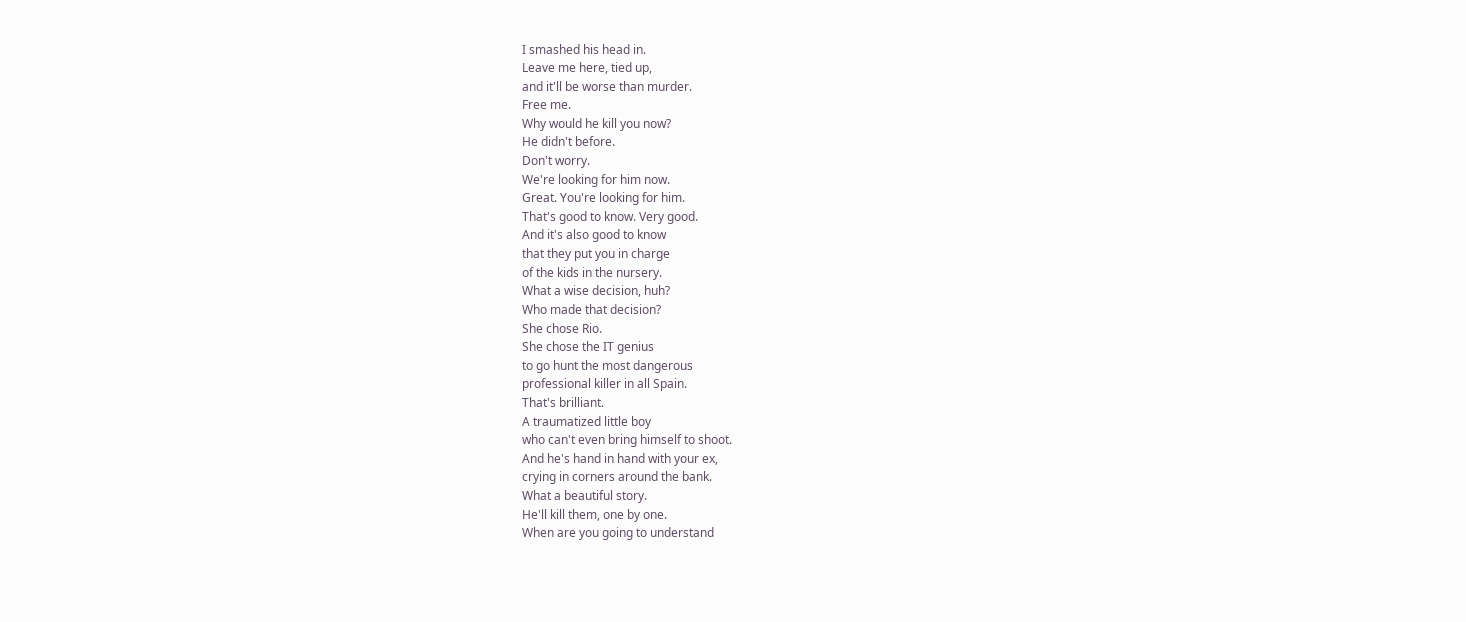I smashed his head in.
Leave me here, tied up,
and it'll be worse than murder.
Free me.
Why would he kill you now?
He didn't before.
Don't worry.
We're looking for him now.
Great. You're looking for him.
That's good to know. Very good.
And it's also good to know
that they put you in charge
of the kids in the nursery.
What a wise decision, huh?
Who made that decision?
She chose Rio.
She chose the IT genius
to go hunt the most dangerous
professional killer in all Spain.
That's brilliant.
A traumatized little boy
who can't even bring himself to shoot.
And he's hand in hand with your ex,
crying in corners around the bank.
What a beautiful story.
He'll kill them, one by one.
When are you going to understand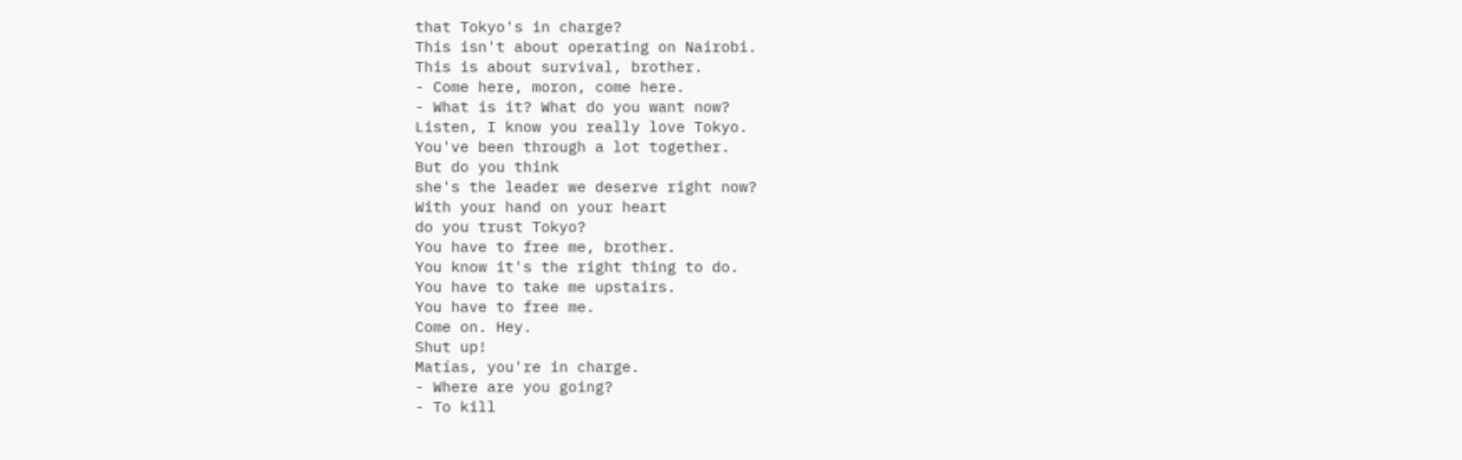that Tokyo's in charge?
This isn't about operating on Nairobi.
This is about survival, brother.
- Come here, moron, come here.
- What is it? What do you want now?
Listen, I know you really love Tokyo.
You've been through a lot together.
But do you think
she's the leader we deserve right now?
With your hand on your heart
do you trust Tokyo?
You have to free me, brother.
You know it's the right thing to do.
You have to take me upstairs.
You have to free me.
Come on. Hey.
Shut up!
Matías, you're in charge.
- Where are you going?
- To kill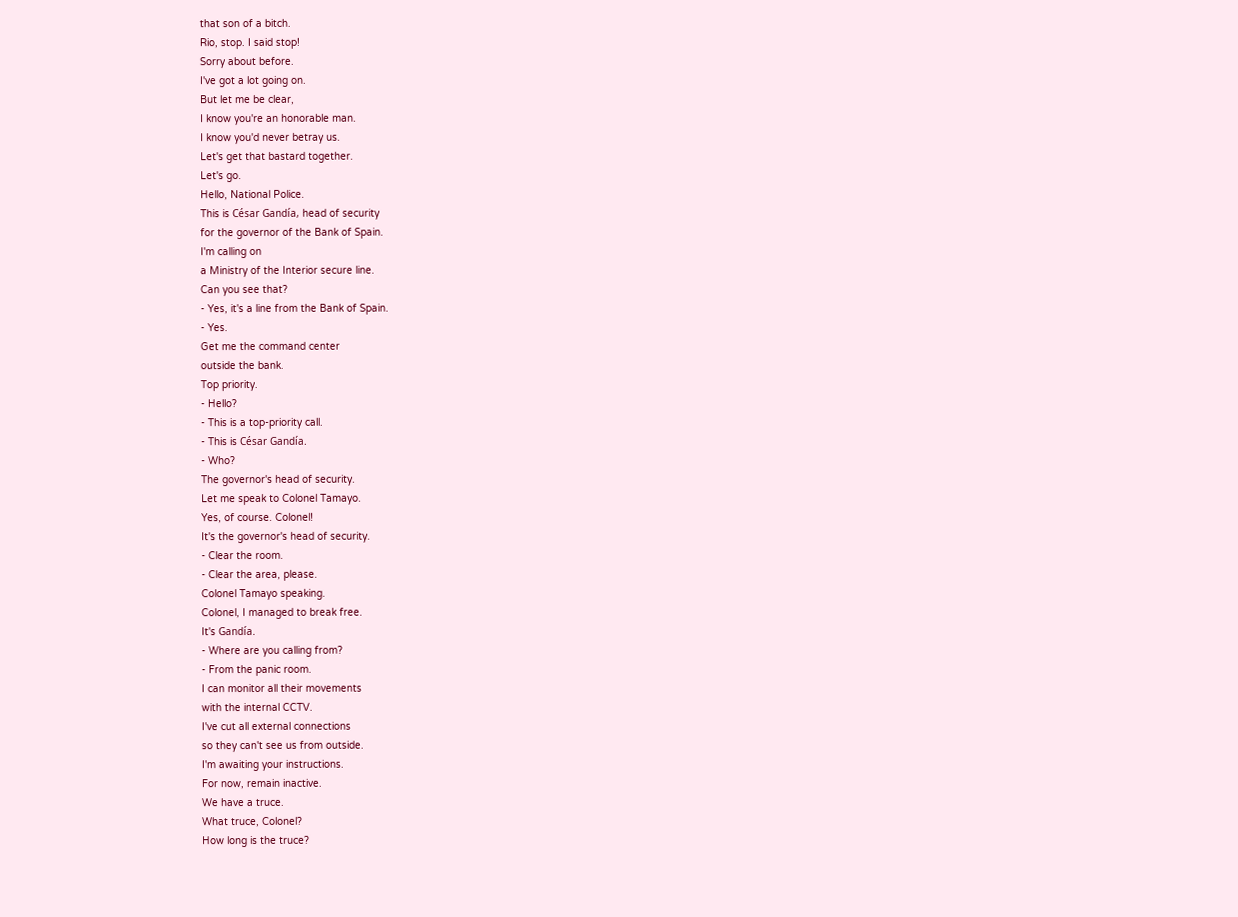that son of a bitch.
Rio, stop. I said stop!
Sorry about before.
I've got a lot going on.
But let me be clear,
I know you're an honorable man.
I know you'd never betray us.
Let's get that bastard together.
Let's go.
Hello, National Police.
This is César Gandía, head of security
for the governor of the Bank of Spain.
I'm calling on
a Ministry of the Interior secure line.
Can you see that?
- Yes, it's a line from the Bank of Spain.
- Yes.
Get me the command center
outside the bank.
Top priority.
- Hello?
- This is a top-priority call.
- This is César Gandía.
- Who?
The governor's head of security.
Let me speak to Colonel Tamayo.
Yes, of course. Colonel!
It's the governor's head of security.
- Clear the room.
- Clear the area, please.
Colonel Tamayo speaking.
Colonel, I managed to break free.
It's Gandía.
- Where are you calling from?
- From the panic room.
I can monitor all their movements
with the internal CCTV.
I've cut all external connections
so they can't see us from outside.
I'm awaiting your instructions.
For now, remain inactive.
We have a truce.
What truce, Colonel?
How long is the truce?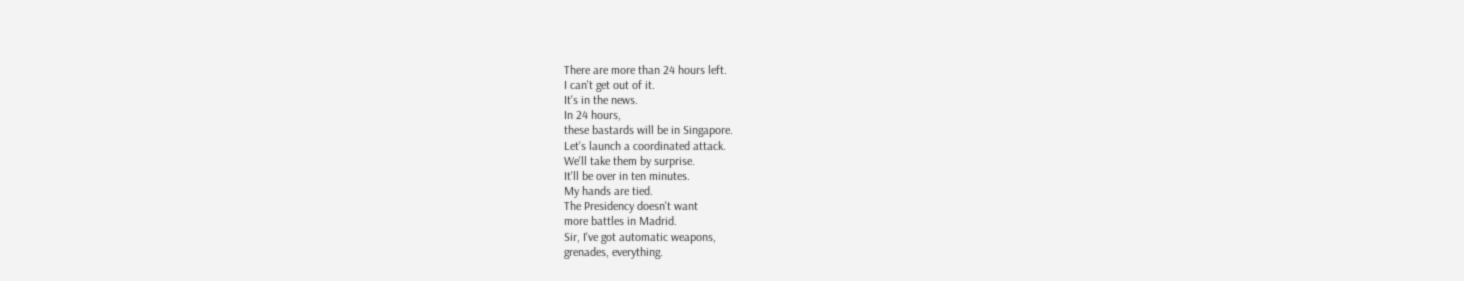There are more than 24 hours left.
I can't get out of it.
It's in the news.
In 24 hours,
these bastards will be in Singapore.
Let's launch a coordinated attack.
We'll take them by surprise.
It'll be over in ten minutes.
My hands are tied.
The Presidency doesn't want
more battles in Madrid.
Sir, I've got automatic weapons,
grenades, everything.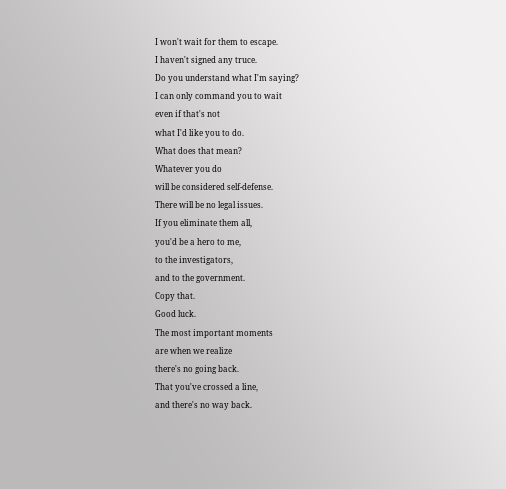I won't wait for them to escape.
I haven't signed any truce.
Do you understand what I'm saying?
I can only command you to wait
even if that's not
what I'd like you to do.
What does that mean?
Whatever you do
will be considered self-defense.
There will be no legal issues.
If you eliminate them all,
you'd be a hero to me,
to the investigators,
and to the government.
Copy that.
Good luck.
The most important moments
are when we realize
there's no going back.
That you've crossed a line,
and there's no way back.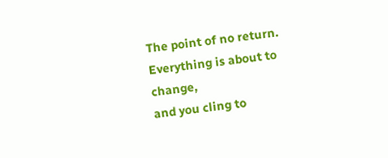The point of no return.
Everything is about to change,
and you cling to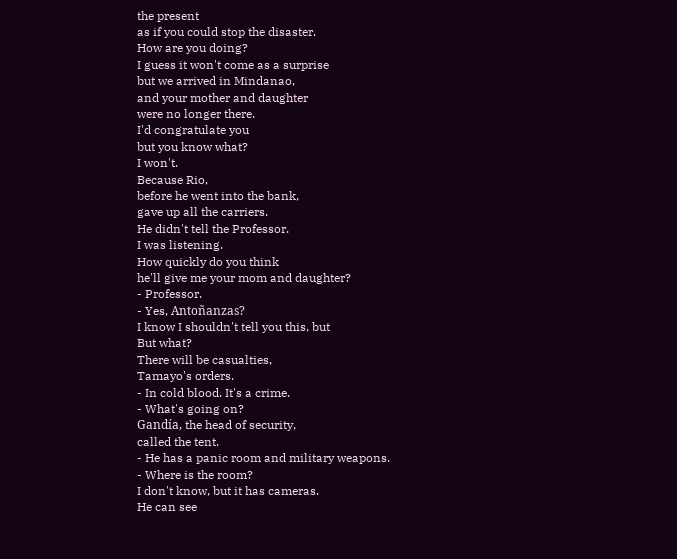the present
as if you could stop the disaster.
How are you doing?
I guess it won't come as a surprise
but we arrived in Mindanao,
and your mother and daughter
were no longer there.
I'd congratulate you
but you know what?
I won't.
Because Rio,
before he went into the bank,
gave up all the carriers.
He didn't tell the Professor.
I was listening.
How quickly do you think
he'll give me your mom and daughter?
- Professor.
- Yes, Antoñanzas?
I know I shouldn't tell you this, but
But what?
There will be casualties,
Tamayo's orders.
- In cold blood. It's a crime.
- What's going on?
Gandía, the head of security,
called the tent.
- He has a panic room and military weapons.
- Where is the room?
I don't know, but it has cameras.
He can see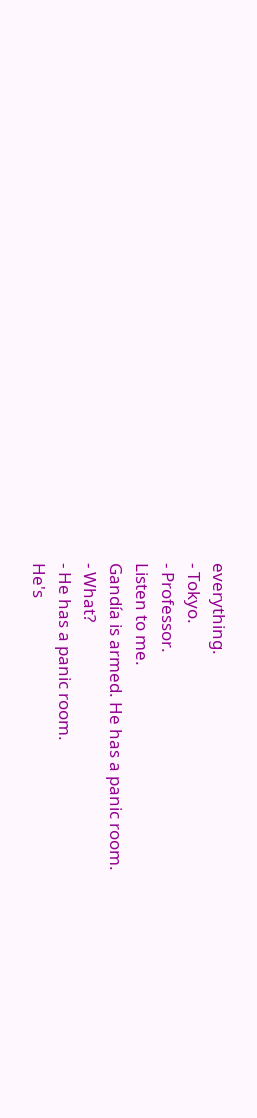everything.
- Tokyo.
- Professor.
Listen to me.
Gandía is armed. He has a panic room.
- What?
- He has a panic room.
He's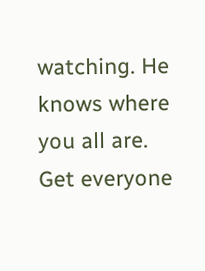watching. He knows where you all are.
Get everyone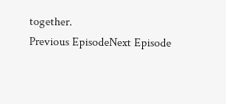together.
Previous EpisodeNext Episode